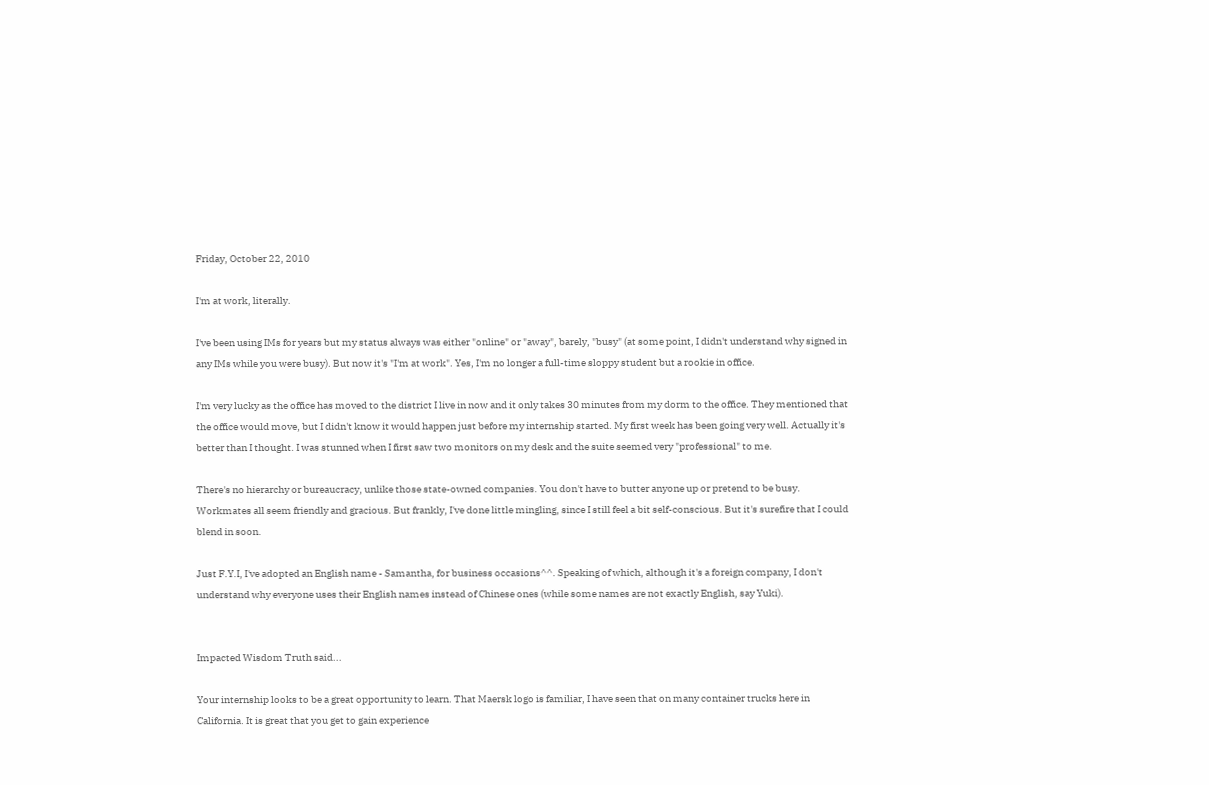Friday, October 22, 2010

I'm at work, literally.

I've been using IMs for years but my status always was either "online" or "away", barely, "busy" (at some point, I didn't understand why signed in any IMs while you were busy). But now it's "I'm at work". Yes, I'm no longer a full-time sloppy student but a rookie in office.

I'm very lucky as the office has moved to the district I live in now and it only takes 30 minutes from my dorm to the office. They mentioned that the office would move, but I didn't know it would happen just before my internship started. My first week has been going very well. Actually it's better than I thought. I was stunned when I first saw two monitors on my desk and the suite seemed very "professional" to me.

There's no hierarchy or bureaucracy, unlike those state-owned companies. You don't have to butter anyone up or pretend to be busy. Workmates all seem friendly and gracious. But frankly, I've done little mingling, since I still feel a bit self-conscious. But it's surefire that I could blend in soon.

Just F.Y.I, I've adopted an English name - Samantha, for business occasions^^. Speaking of which, although it's a foreign company, I don't understand why everyone uses their English names instead of Chinese ones (while some names are not exactly English, say Yuki).


Impacted Wisdom Truth said...

Your internship looks to be a great opportunity to learn. That Maersk logo is familiar, I have seen that on many container trucks here in California. It is great that you get to gain experience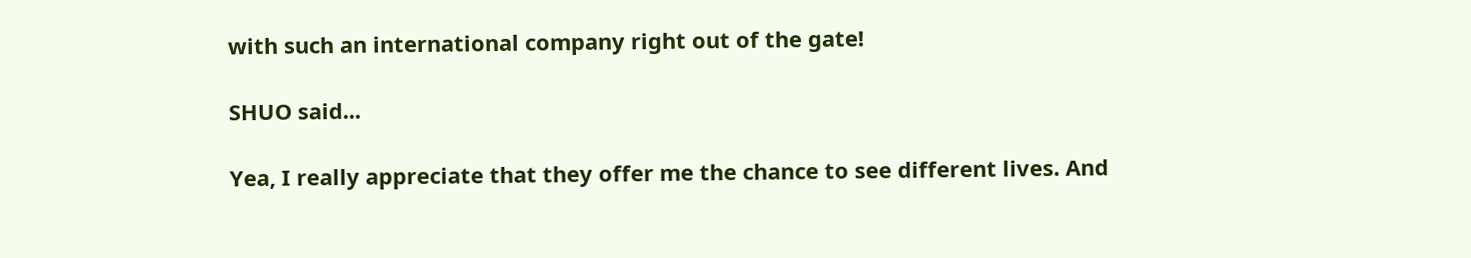with such an international company right out of the gate!

SHUO said...

Yea, I really appreciate that they offer me the chance to see different lives. And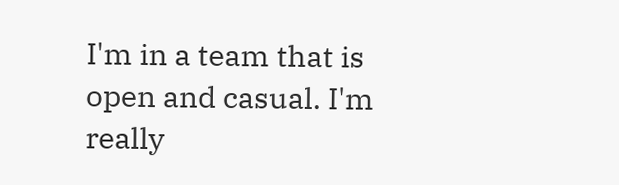I'm in a team that is open and casual. I'm really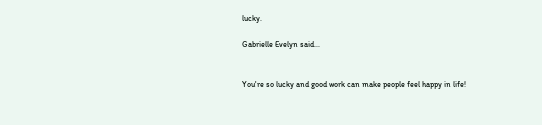lucky.

Gabrielle Evelyn said...


You're so lucky and good work can make people feel happy in life!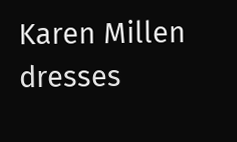Karen Millen dresses